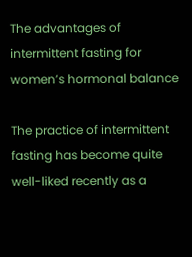The advantages of intermittent fasting for women’s hormonal balance

The practice of intermittent fasting has become quite well-liked recently as a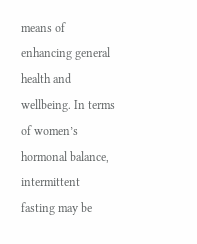means of enhancing general health and wellbeing. In terms of women’s hormonal balance, intermittent fasting may be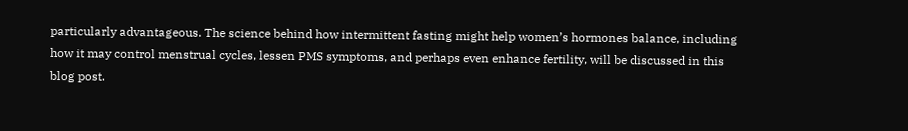particularly advantageous. The science behind how intermittent fasting might help women’s hormones balance, including how it may control menstrual cycles, lessen PMS symptoms, and perhaps even enhance fertility, will be discussed in this blog post.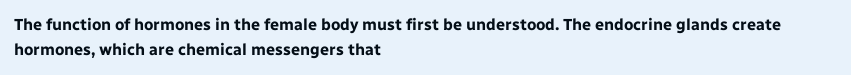The function of hormones in the female body must first be understood. The endocrine glands create hormones, which are chemical messengers that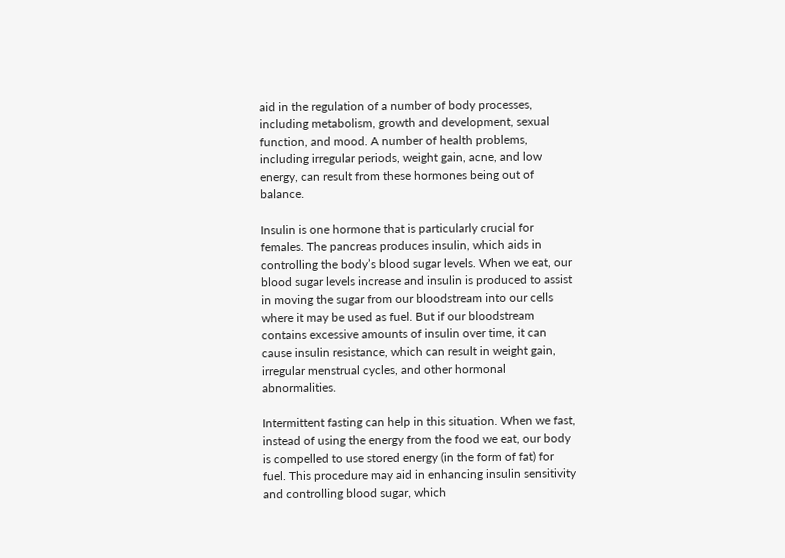aid in the regulation of a number of body processes, including metabolism, growth and development, sexual function, and mood. A number of health problems, including irregular periods, weight gain, acne, and low energy, can result from these hormones being out of balance.

Insulin is one hormone that is particularly crucial for females. The pancreas produces insulin, which aids in controlling the body’s blood sugar levels. When we eat, our blood sugar levels increase and insulin is produced to assist in moving the sugar from our bloodstream into our cells where it may be used as fuel. But if our bloodstream contains excessive amounts of insulin over time, it can cause insulin resistance, which can result in weight gain, irregular menstrual cycles, and other hormonal abnormalities.

Intermittent fasting can help in this situation. When we fast, instead of using the energy from the food we eat, our body is compelled to use stored energy (in the form of fat) for fuel. This procedure may aid in enhancing insulin sensitivity and controlling blood sugar, which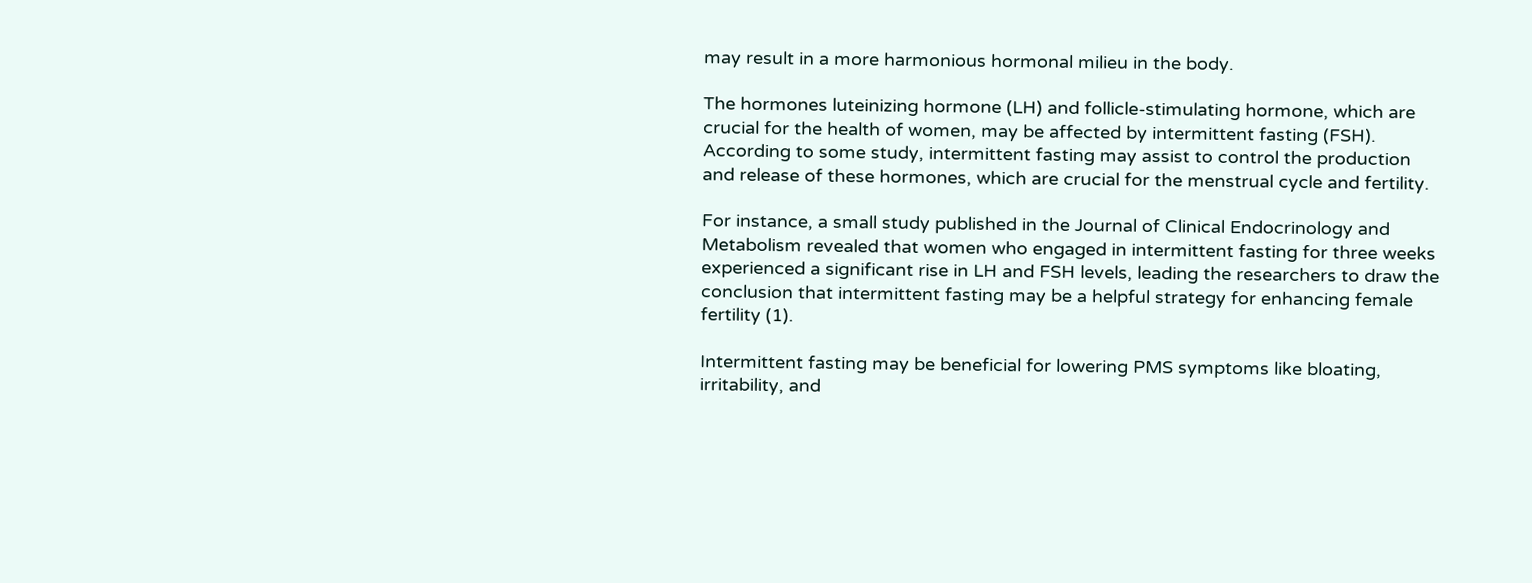may result in a more harmonious hormonal milieu in the body.

The hormones luteinizing hormone (LH) and follicle-stimulating hormone, which are crucial for the health of women, may be affected by intermittent fasting (FSH). According to some study, intermittent fasting may assist to control the production and release of these hormones, which are crucial for the menstrual cycle and fertility.

For instance, a small study published in the Journal of Clinical Endocrinology and Metabolism revealed that women who engaged in intermittent fasting for three weeks experienced a significant rise in LH and FSH levels, leading the researchers to draw the conclusion that intermittent fasting may be a helpful strategy for enhancing female fertility (1).

Intermittent fasting may be beneficial for lowering PMS symptoms like bloating, irritability, and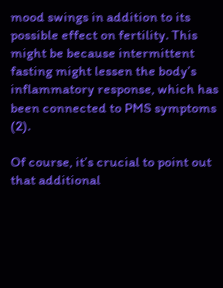mood swings in addition to its possible effect on fertility. This might be because intermittent fasting might lessen the body’s inflammatory response, which has been connected to PMS symptoms (2).

Of course, it’s crucial to point out that additional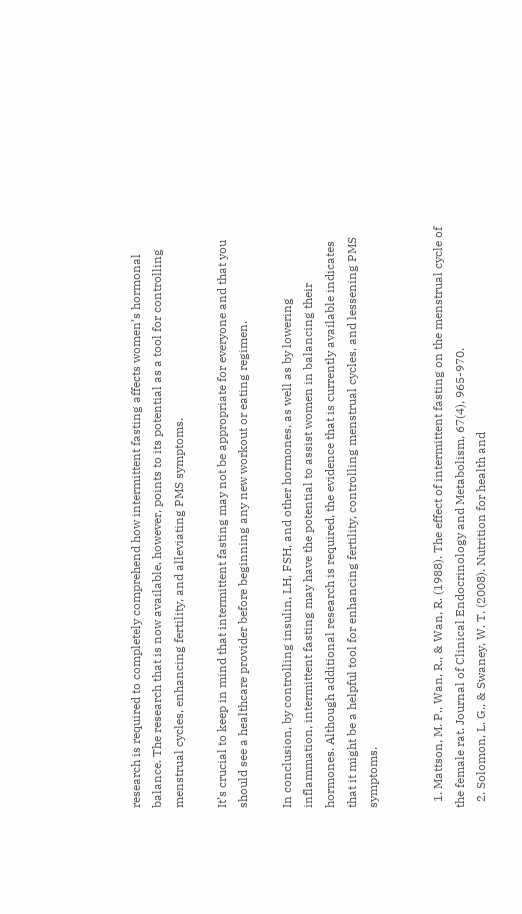research is required to completely comprehend how intermittent fasting affects women’s hormonal balance. The research that is now available, however, points to its potential as a tool for controlling menstrual cycles, enhancing fertility, and alleviating PMS symptoms.

It’s crucial to keep in mind that intermittent fasting may not be appropriate for everyone and that you should see a healthcare provider before beginning any new workout or eating regimen.

In conclusion, by controlling insulin, LH, FSH, and other hormones, as well as by lowering inflammation, intermittent fasting may have the potential to assist women in balancing their hormones. Although additional research is required, the evidence that is currently available indicates that it might be a helpful tool for enhancing fertility, controlling menstrual cycles, and lessening PMS symptoms.


  1. Mattson, M. P., Wan, R., & Wan, R. (1988). The effect of intermittent fasting on the menstrual cycle of the female rat. Journal of Clinical Endocrinology and Metabolism, 67(4), 965-970.
  2. Solomon, L. G., & Swaney, W. T. (2008). Nutrition for health and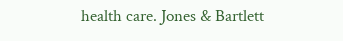health care. Jones & Bartlett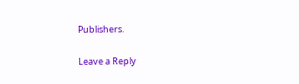Publishers.

Leave a Reply